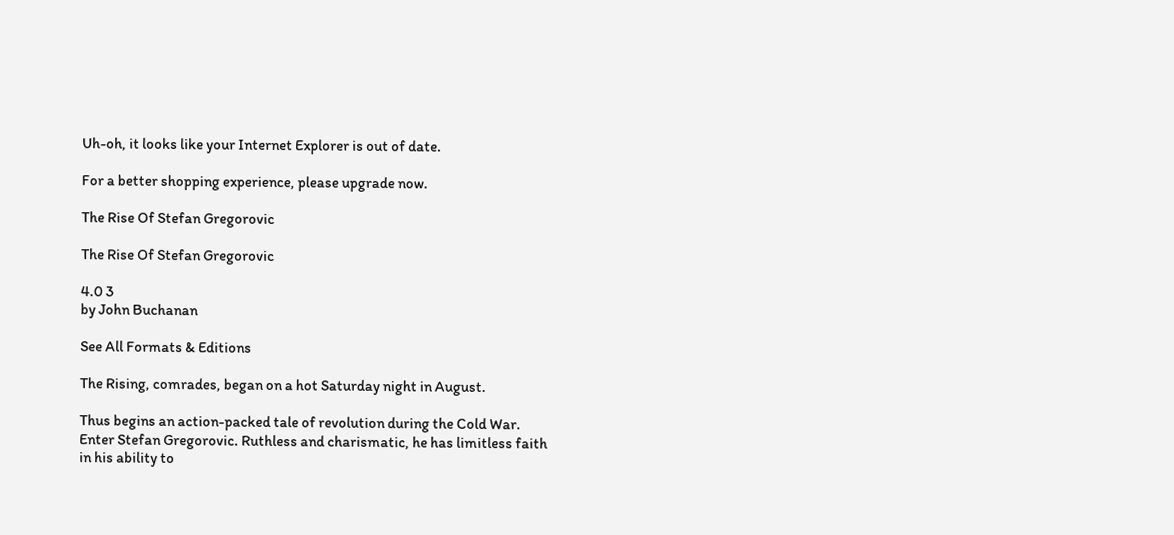Uh-oh, it looks like your Internet Explorer is out of date.

For a better shopping experience, please upgrade now.

The Rise Of Stefan Gregorovic

The Rise Of Stefan Gregorovic

4.0 3
by John Buchanan

See All Formats & Editions

The Rising, comrades, began on a hot Saturday night in August.

Thus begins an action-packed tale of revolution during the Cold War. Enter Stefan Gregorovic. Ruthless and charismatic, he has limitless faith in his ability to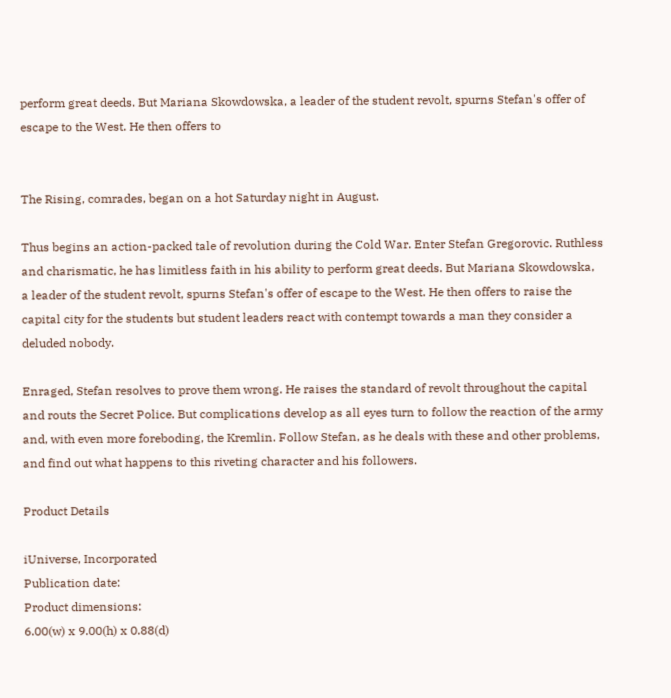perform great deeds. But Mariana Skowdowska, a leader of the student revolt, spurns Stefan's offer of escape to the West. He then offers to


The Rising, comrades, began on a hot Saturday night in August.

Thus begins an action-packed tale of revolution during the Cold War. Enter Stefan Gregorovic. Ruthless and charismatic, he has limitless faith in his ability to perform great deeds. But Mariana Skowdowska, a leader of the student revolt, spurns Stefan's offer of escape to the West. He then offers to raise the capital city for the students but student leaders react with contempt towards a man they consider a deluded nobody.

Enraged, Stefan resolves to prove them wrong. He raises the standard of revolt throughout the capital and routs the Secret Police. But complications develop as all eyes turn to follow the reaction of the army and, with even more foreboding, the Kremlin. Follow Stefan, as he deals with these and other problems, and find out what happens to this riveting character and his followers.

Product Details

iUniverse, Incorporated
Publication date:
Product dimensions:
6.00(w) x 9.00(h) x 0.88(d)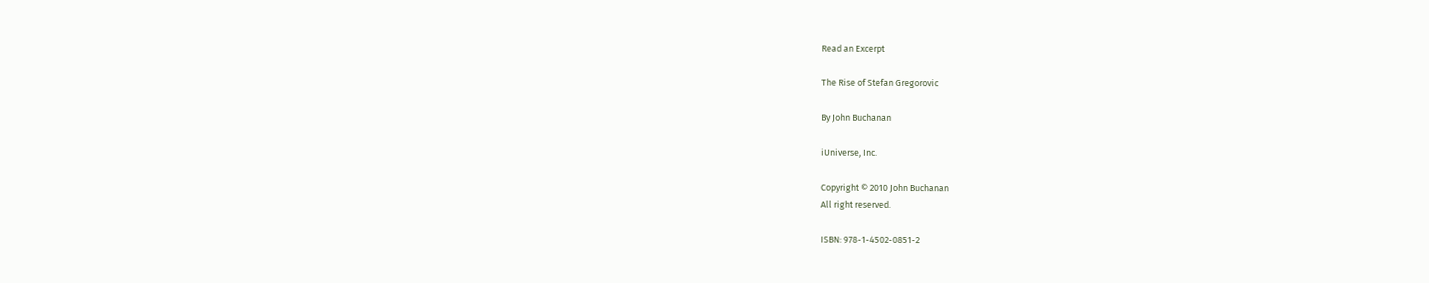Read an Excerpt

The Rise of Stefan Gregorovic

By John Buchanan

iUniverse, Inc.

Copyright © 2010 John Buchanan
All right reserved.

ISBN: 978-1-4502-0851-2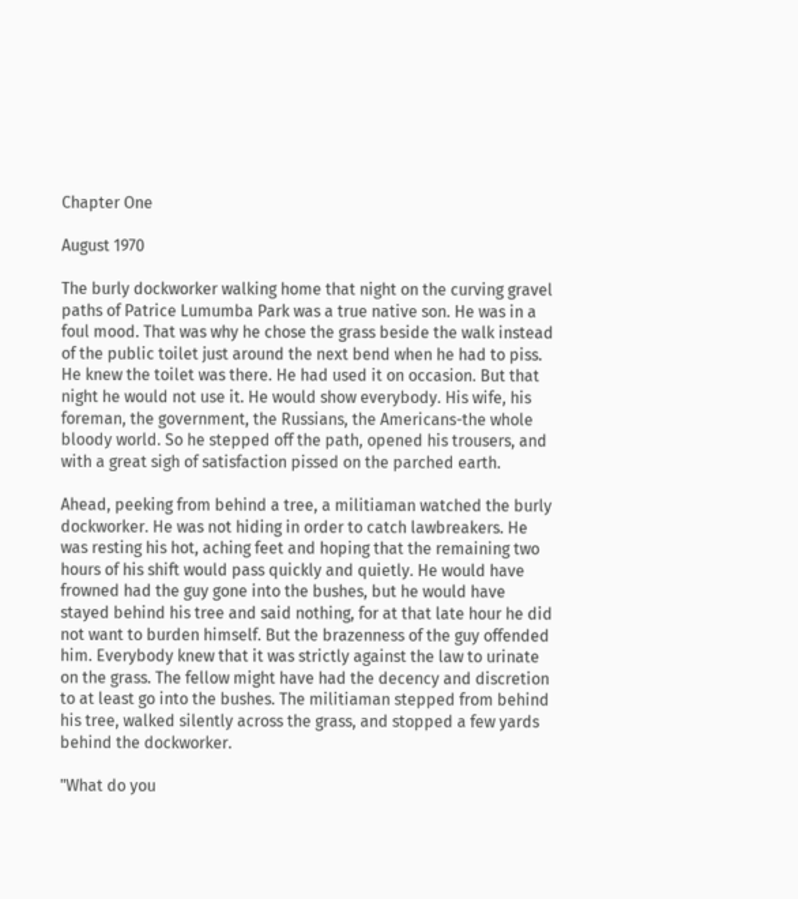Chapter One

August 1970

The burly dockworker walking home that night on the curving gravel paths of Patrice Lumumba Park was a true native son. He was in a foul mood. That was why he chose the grass beside the walk instead of the public toilet just around the next bend when he had to piss. He knew the toilet was there. He had used it on occasion. But that night he would not use it. He would show everybody. His wife, his foreman, the government, the Russians, the Americans-the whole bloody world. So he stepped off the path, opened his trousers, and with a great sigh of satisfaction pissed on the parched earth.

Ahead, peeking from behind a tree, a militiaman watched the burly dockworker. He was not hiding in order to catch lawbreakers. He was resting his hot, aching feet and hoping that the remaining two hours of his shift would pass quickly and quietly. He would have frowned had the guy gone into the bushes, but he would have stayed behind his tree and said nothing, for at that late hour he did not want to burden himself. But the brazenness of the guy offended him. Everybody knew that it was strictly against the law to urinate on the grass. The fellow might have had the decency and discretion to at least go into the bushes. The militiaman stepped from behind his tree, walked silently across the grass, and stopped a few yards behind the dockworker.

"What do you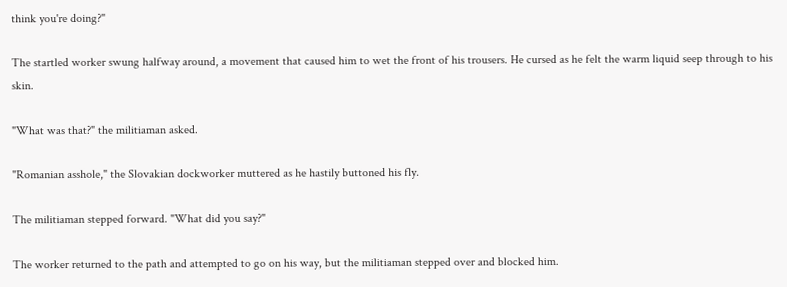think you're doing?"

The startled worker swung halfway around, a movement that caused him to wet the front of his trousers. He cursed as he felt the warm liquid seep through to his skin.

"What was that?" the militiaman asked.

"Romanian asshole," the Slovakian dockworker muttered as he hastily buttoned his fly.

The militiaman stepped forward. "What did you say?"

The worker returned to the path and attempted to go on his way, but the militiaman stepped over and blocked him.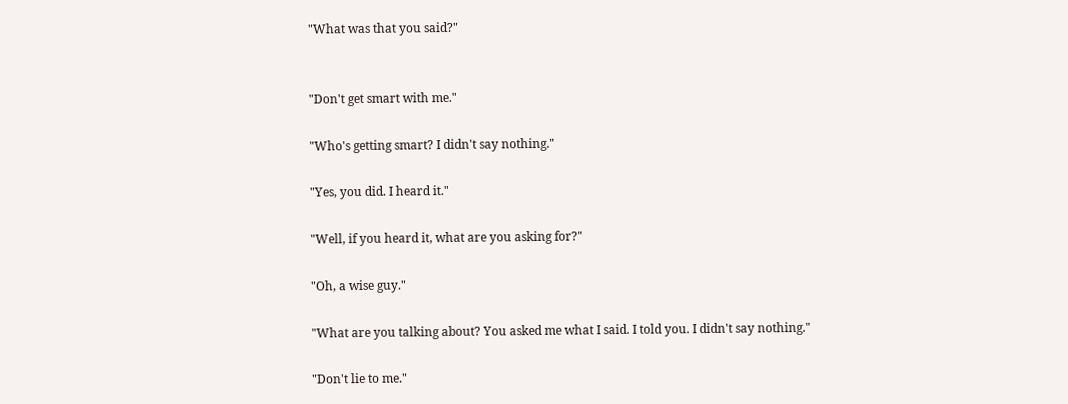"What was that you said?"


"Don't get smart with me."

"Who's getting smart? I didn't say nothing."

"Yes, you did. I heard it."

"Well, if you heard it, what are you asking for?"

"Oh, a wise guy."

"What are you talking about? You asked me what I said. I told you. I didn't say nothing."

"Don't lie to me."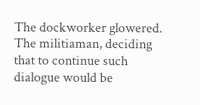The dockworker glowered. The militiaman, deciding that to continue such dialogue would be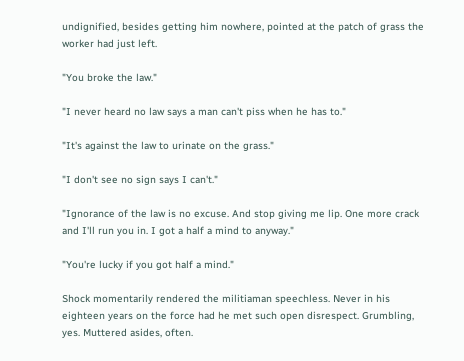undignified, besides getting him nowhere, pointed at the patch of grass the worker had just left.

"You broke the law."

"I never heard no law says a man can't piss when he has to."

"It's against the law to urinate on the grass."

"I don't see no sign says I can't."

"Ignorance of the law is no excuse. And stop giving me lip. One more crack and I'll run you in. I got a half a mind to anyway."

"You're lucky if you got half a mind."

Shock momentarily rendered the militiaman speechless. Never in his eighteen years on the force had he met such open disrespect. Grumbling, yes. Muttered asides, often.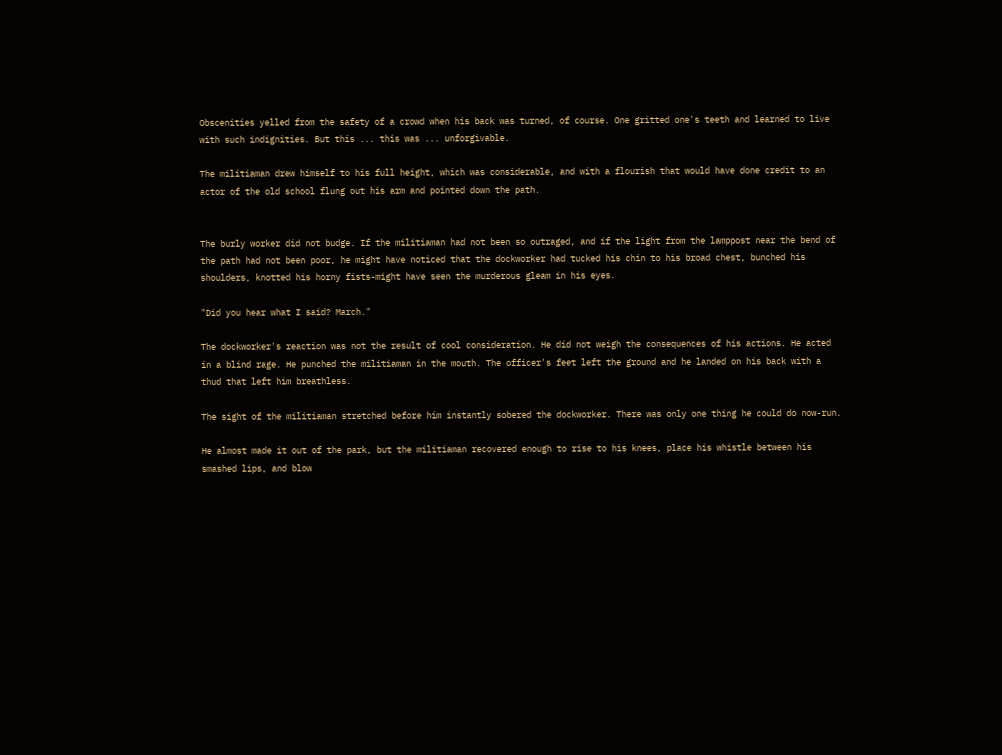Obscenities yelled from the safety of a crowd when his back was turned, of course. One gritted one's teeth and learned to live with such indignities. But this ... this was ... unforgivable.

The militiaman drew himself to his full height, which was considerable, and with a flourish that would have done credit to an actor of the old school flung out his arm and pointed down the path.


The burly worker did not budge. If the militiaman had not been so outraged, and if the light from the lamppost near the bend of the path had not been poor, he might have noticed that the dockworker had tucked his chin to his broad chest, bunched his shoulders, knotted his horny fists-might have seen the murderous gleam in his eyes.

"Did you hear what I said? March."

The dockworker's reaction was not the result of cool consideration. He did not weigh the consequences of his actions. He acted in a blind rage. He punched the militiaman in the mouth. The officer's feet left the ground and he landed on his back with a thud that left him breathless.

The sight of the militiaman stretched before him instantly sobered the dockworker. There was only one thing he could do now-run.

He almost made it out of the park, but the militiaman recovered enough to rise to his knees, place his whistle between his smashed lips, and blow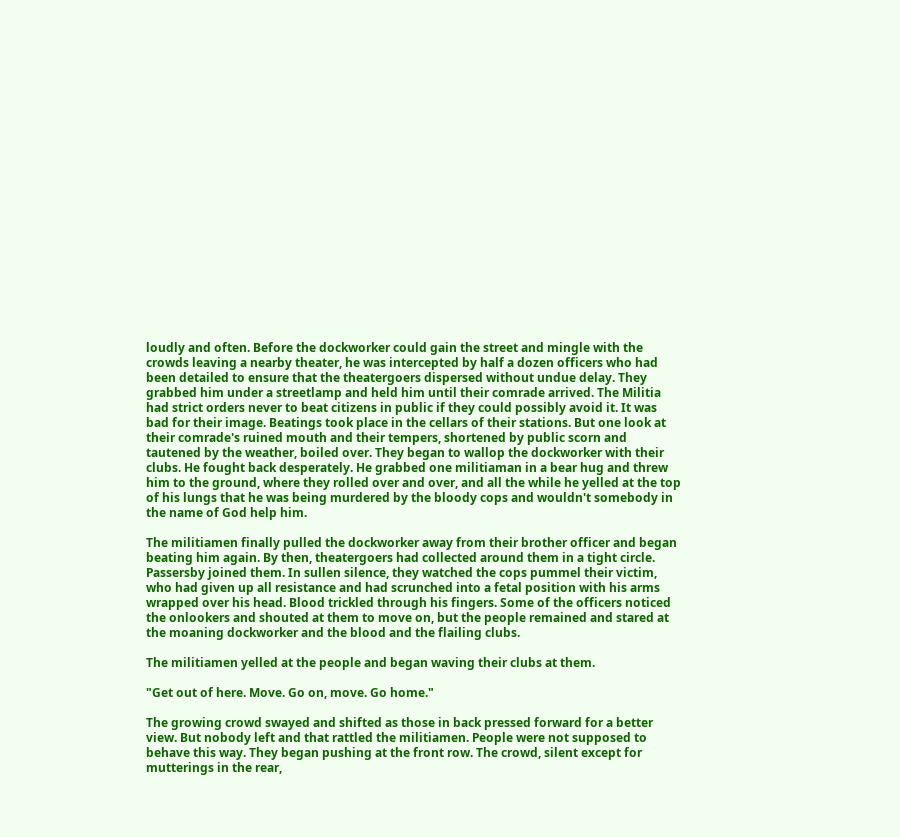loudly and often. Before the dockworker could gain the street and mingle with the crowds leaving a nearby theater, he was intercepted by half a dozen officers who had been detailed to ensure that the theatergoers dispersed without undue delay. They grabbed him under a streetlamp and held him until their comrade arrived. The Militia had strict orders never to beat citizens in public if they could possibly avoid it. It was bad for their image. Beatings took place in the cellars of their stations. But one look at their comrade's ruined mouth and their tempers, shortened by public scorn and tautened by the weather, boiled over. They began to wallop the dockworker with their clubs. He fought back desperately. He grabbed one militiaman in a bear hug and threw him to the ground, where they rolled over and over, and all the while he yelled at the top of his lungs that he was being murdered by the bloody cops and wouldn't somebody in the name of God help him.

The militiamen finally pulled the dockworker away from their brother officer and began beating him again. By then, theatergoers had collected around them in a tight circle. Passersby joined them. In sullen silence, they watched the cops pummel their victim, who had given up all resistance and had scrunched into a fetal position with his arms wrapped over his head. Blood trickled through his fingers. Some of the officers noticed the onlookers and shouted at them to move on, but the people remained and stared at the moaning dockworker and the blood and the flailing clubs.

The militiamen yelled at the people and began waving their clubs at them.

"Get out of here. Move. Go on, move. Go home."

The growing crowd swayed and shifted as those in back pressed forward for a better view. But nobody left and that rattled the militiamen. People were not supposed to behave this way. They began pushing at the front row. The crowd, silent except for mutterings in the rear,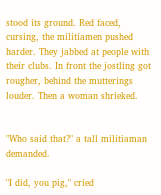stood its ground. Red faced, cursing, the militiamen pushed harder. They jabbed at people with their clubs. In front the jostling got rougher, behind the mutterings louder. Then a woman shrieked.


"Who said that?" a tall militiaman demanded.

"I did, you pig," cried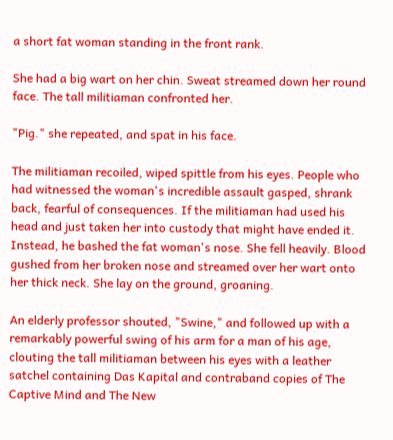a short fat woman standing in the front rank.

She had a big wart on her chin. Sweat streamed down her round face. The tall militiaman confronted her.

"Pig." she repeated, and spat in his face.

The militiaman recoiled, wiped spittle from his eyes. People who had witnessed the woman's incredible assault gasped, shrank back, fearful of consequences. If the militiaman had used his head and just taken her into custody that might have ended it. Instead, he bashed the fat woman's nose. She fell heavily. Blood gushed from her broken nose and streamed over her wart onto her thick neck. She lay on the ground, groaning.

An elderly professor shouted, "Swine," and followed up with a remarkably powerful swing of his arm for a man of his age, clouting the tall militiaman between his eyes with a leather satchel containing Das Kapital and contraband copies of The Captive Mind and The New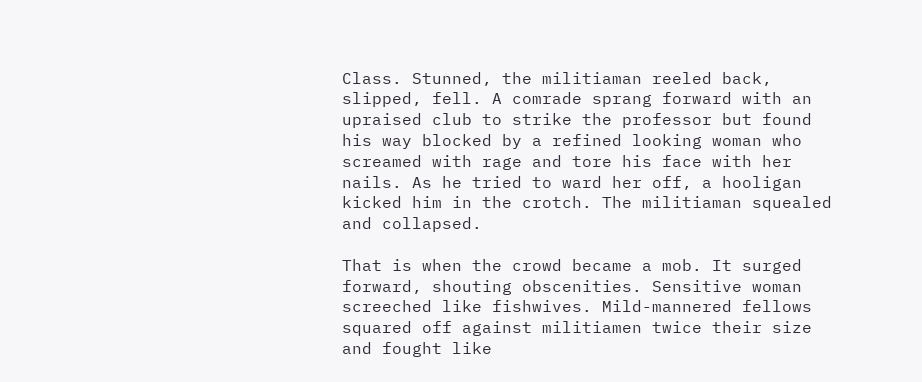Class. Stunned, the militiaman reeled back, slipped, fell. A comrade sprang forward with an upraised club to strike the professor but found his way blocked by a refined looking woman who screamed with rage and tore his face with her nails. As he tried to ward her off, a hooligan kicked him in the crotch. The militiaman squealed and collapsed.

That is when the crowd became a mob. It surged forward, shouting obscenities. Sensitive woman screeched like fishwives. Mild-mannered fellows squared off against militiamen twice their size and fought like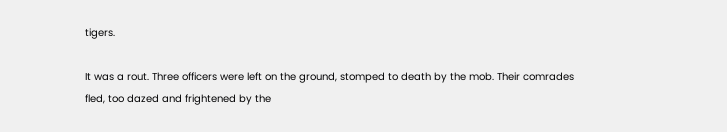tigers.

It was a rout. Three officers were left on the ground, stomped to death by the mob. Their comrades fled, too dazed and frightened by the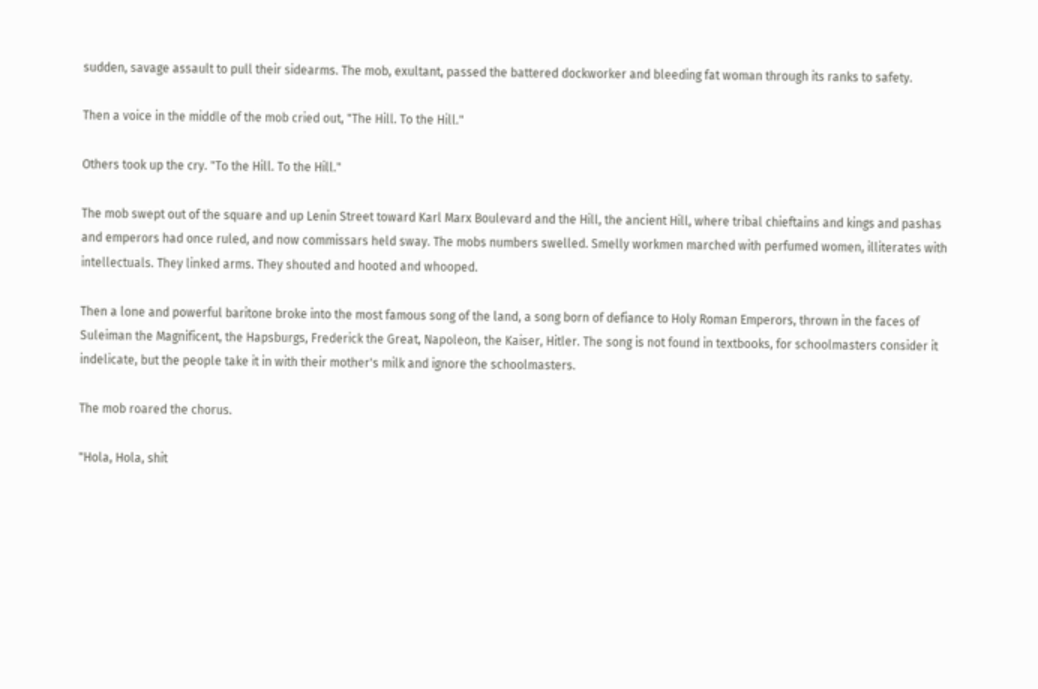sudden, savage assault to pull their sidearms. The mob, exultant, passed the battered dockworker and bleeding fat woman through its ranks to safety.

Then a voice in the middle of the mob cried out, "The Hill. To the Hill."

Others took up the cry. "To the Hill. To the Hill."

The mob swept out of the square and up Lenin Street toward Karl Marx Boulevard and the Hill, the ancient Hill, where tribal chieftains and kings and pashas and emperors had once ruled, and now commissars held sway. The mobs numbers swelled. Smelly workmen marched with perfumed women, illiterates with intellectuals. They linked arms. They shouted and hooted and whooped.

Then a lone and powerful baritone broke into the most famous song of the land, a song born of defiance to Holy Roman Emperors, thrown in the faces of Suleiman the Magnificent, the Hapsburgs, Frederick the Great, Napoleon, the Kaiser, Hitler. The song is not found in textbooks, for schoolmasters consider it indelicate, but the people take it in with their mother's milk and ignore the schoolmasters.

The mob roared the chorus.

"Hola, Hola, shit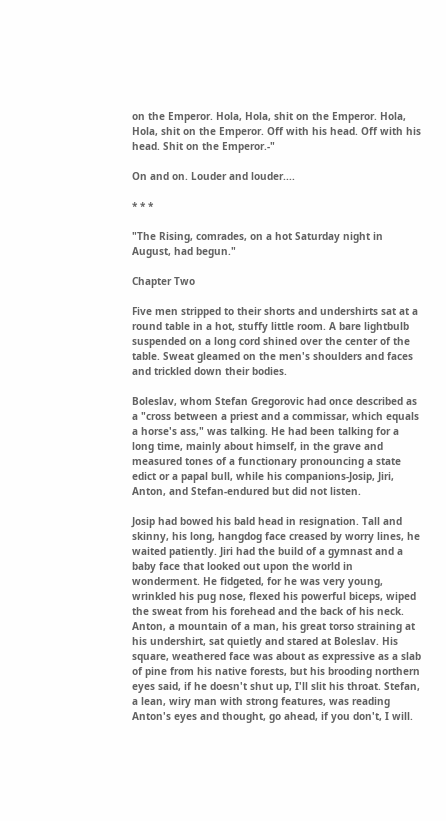on the Emperor. Hola, Hola, shit on the Emperor. Hola, Hola, shit on the Emperor. Off with his head. Off with his head. Shit on the Emperor.-"

On and on. Louder and louder....

* * *

"The Rising, comrades, on a hot Saturday night in August, had begun."

Chapter Two

Five men stripped to their shorts and undershirts sat at a round table in a hot, stuffy little room. A bare lightbulb suspended on a long cord shined over the center of the table. Sweat gleamed on the men's shoulders and faces and trickled down their bodies.

Boleslav, whom Stefan Gregorovic had once described as a "cross between a priest and a commissar, which equals a horse's ass," was talking. He had been talking for a long time, mainly about himself, in the grave and measured tones of a functionary pronouncing a state edict or a papal bull, while his companions-Josip, Jiri, Anton, and Stefan-endured but did not listen.

Josip had bowed his bald head in resignation. Tall and skinny, his long, hangdog face creased by worry lines, he waited patiently. Jiri had the build of a gymnast and a baby face that looked out upon the world in wonderment. He fidgeted, for he was very young, wrinkled his pug nose, flexed his powerful biceps, wiped the sweat from his forehead and the back of his neck. Anton, a mountain of a man, his great torso straining at his undershirt, sat quietly and stared at Boleslav. His square, weathered face was about as expressive as a slab of pine from his native forests, but his brooding northern eyes said, if he doesn't shut up, I'll slit his throat. Stefan, a lean, wiry man with strong features, was reading Anton's eyes and thought, go ahead, if you don't, I will.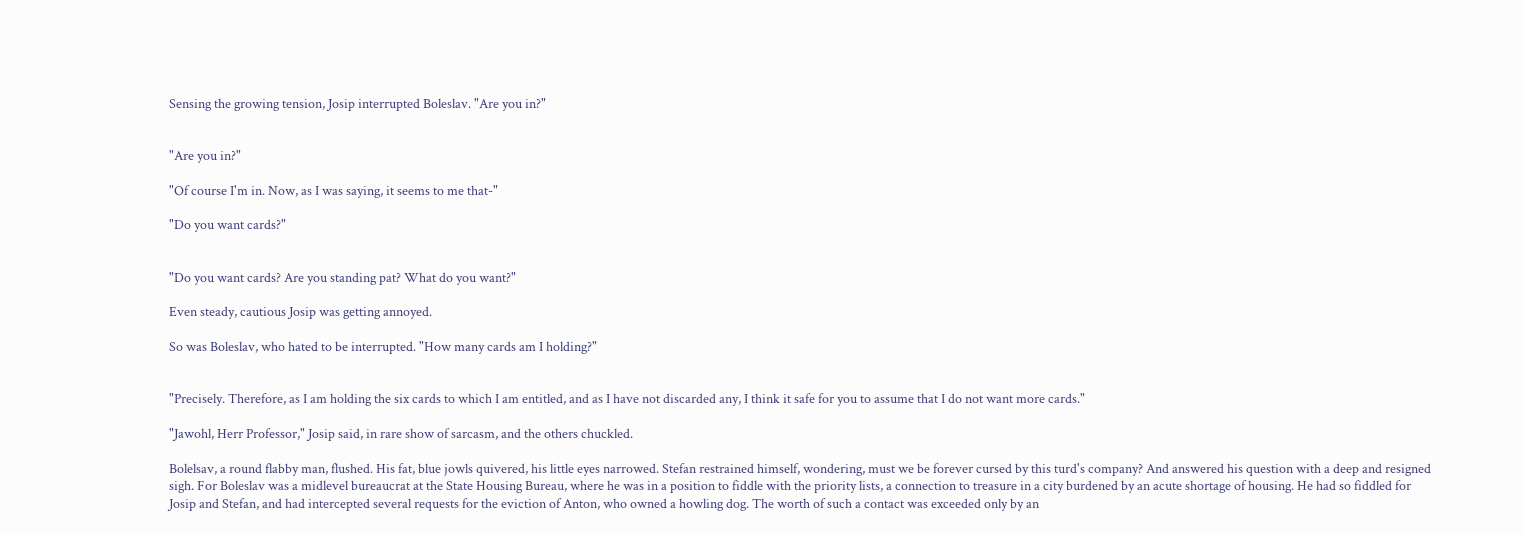Sensing the growing tension, Josip interrupted Boleslav. "Are you in?"


"Are you in?"

"Of course I'm in. Now, as I was saying, it seems to me that-"

"Do you want cards?"


"Do you want cards? Are you standing pat? What do you want?"

Even steady, cautious Josip was getting annoyed.

So was Boleslav, who hated to be interrupted. "How many cards am I holding?"


"Precisely. Therefore, as I am holding the six cards to which I am entitled, and as I have not discarded any, I think it safe for you to assume that I do not want more cards."

"Jawohl, Herr Professor," Josip said, in rare show of sarcasm, and the others chuckled.

Bolelsav, a round flabby man, flushed. His fat, blue jowls quivered, his little eyes narrowed. Stefan restrained himself, wondering, must we be forever cursed by this turd's company? And answered his question with a deep and resigned sigh. For Boleslav was a midlevel bureaucrat at the State Housing Bureau, where he was in a position to fiddle with the priority lists, a connection to treasure in a city burdened by an acute shortage of housing. He had so fiddled for Josip and Stefan, and had intercepted several requests for the eviction of Anton, who owned a howling dog. The worth of such a contact was exceeded only by an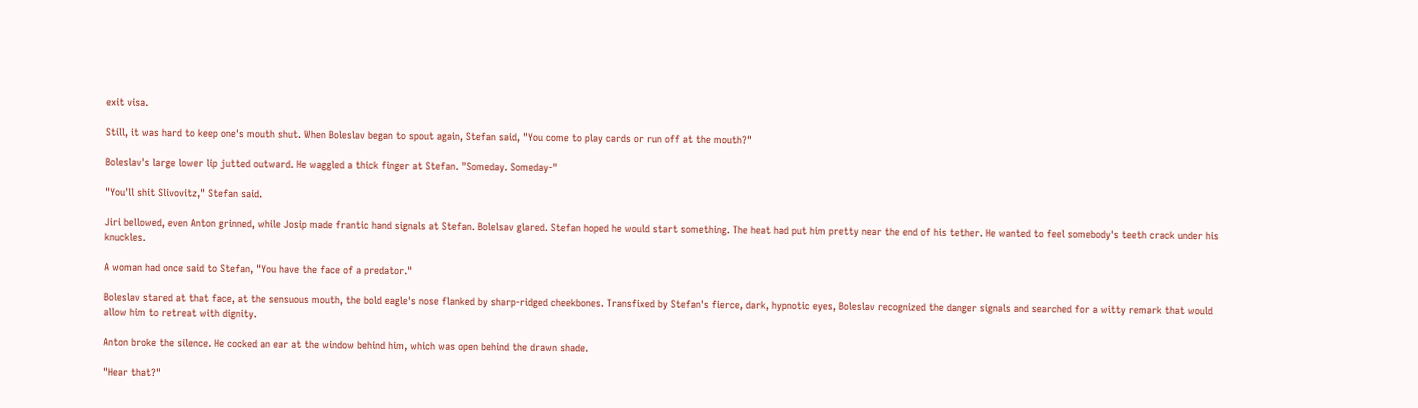exit visa.

Still, it was hard to keep one's mouth shut. When Boleslav began to spout again, Stefan said, "You come to play cards or run off at the mouth?"

Boleslav's large lower lip jutted outward. He waggled a thick finger at Stefan. "Someday. Someday-"

"You'll shit Slivovitz," Stefan said.

Jiri bellowed, even Anton grinned, while Josip made frantic hand signals at Stefan. Bolelsav glared. Stefan hoped he would start something. The heat had put him pretty near the end of his tether. He wanted to feel somebody's teeth crack under his knuckles.

A woman had once said to Stefan, "You have the face of a predator."

Boleslav stared at that face, at the sensuous mouth, the bold eagle's nose flanked by sharp-ridged cheekbones. Transfixed by Stefan's fierce, dark, hypnotic eyes, Boleslav recognized the danger signals and searched for a witty remark that would allow him to retreat with dignity.

Anton broke the silence. He cocked an ear at the window behind him, which was open behind the drawn shade.

"Hear that?"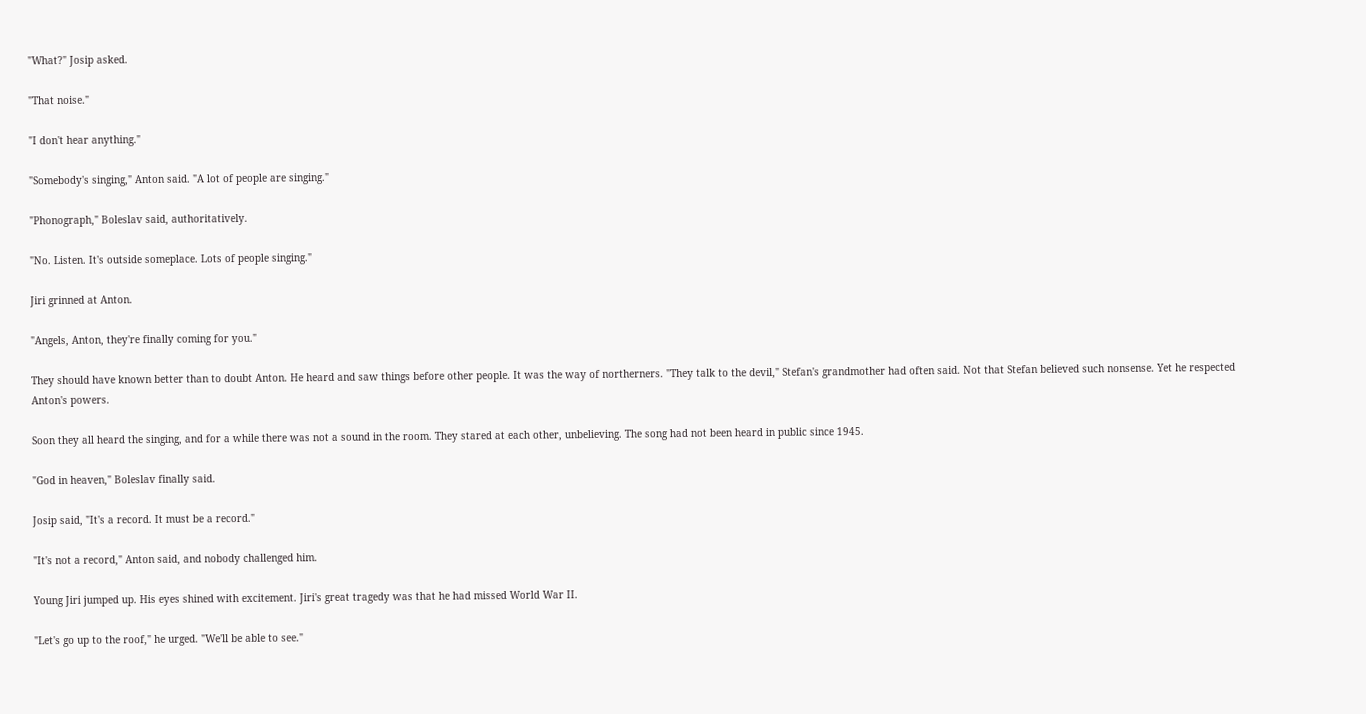"What?" Josip asked.

"That noise."

"I don't hear anything."

"Somebody's singing," Anton said. "A lot of people are singing."

"Phonograph," Boleslav said, authoritatively.

"No. Listen. It's outside someplace. Lots of people singing."

Jiri grinned at Anton.

"Angels, Anton, they're finally coming for you."

They should have known better than to doubt Anton. He heard and saw things before other people. It was the way of northerners. "They talk to the devil," Stefan's grandmother had often said. Not that Stefan believed such nonsense. Yet he respected Anton's powers.

Soon they all heard the singing, and for a while there was not a sound in the room. They stared at each other, unbelieving. The song had not been heard in public since 1945.

"God in heaven," Boleslav finally said.

Josip said, "It's a record. It must be a record."

"It's not a record," Anton said, and nobody challenged him.

Young Jiri jumped up. His eyes shined with excitement. Jiri's great tragedy was that he had missed World War II.

"Let's go up to the roof," he urged. "We'll be able to see."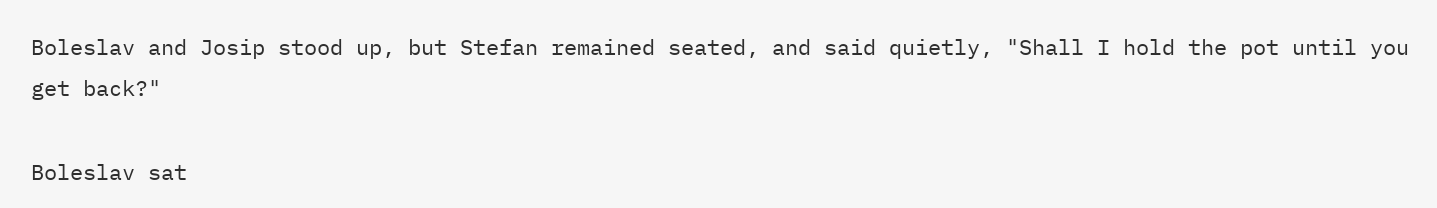Boleslav and Josip stood up, but Stefan remained seated, and said quietly, "Shall I hold the pot until you get back?"

Boleslav sat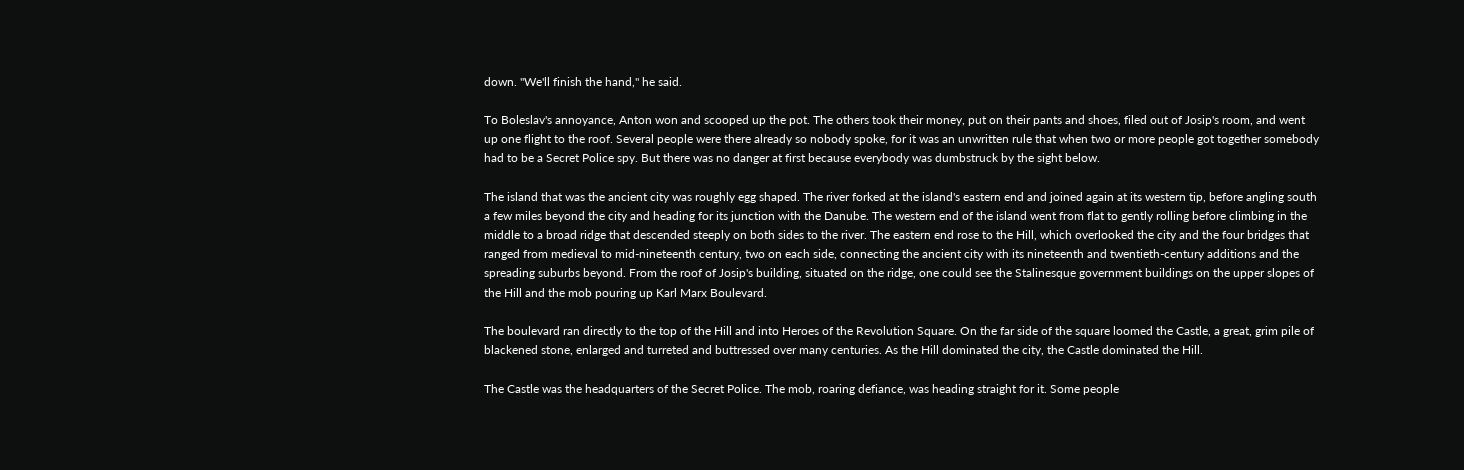down. "We'll finish the hand," he said.

To Boleslav's annoyance, Anton won and scooped up the pot. The others took their money, put on their pants and shoes, filed out of Josip's room, and went up one flight to the roof. Several people were there already so nobody spoke, for it was an unwritten rule that when two or more people got together somebody had to be a Secret Police spy. But there was no danger at first because everybody was dumbstruck by the sight below.

The island that was the ancient city was roughly egg shaped. The river forked at the island's eastern end and joined again at its western tip, before angling south a few miles beyond the city and heading for its junction with the Danube. The western end of the island went from flat to gently rolling before climbing in the middle to a broad ridge that descended steeply on both sides to the river. The eastern end rose to the Hill, which overlooked the city and the four bridges that ranged from medieval to mid-nineteenth century, two on each side, connecting the ancient city with its nineteenth and twentieth-century additions and the spreading suburbs beyond. From the roof of Josip's building, situated on the ridge, one could see the Stalinesque government buildings on the upper slopes of the Hill and the mob pouring up Karl Marx Boulevard.

The boulevard ran directly to the top of the Hill and into Heroes of the Revolution Square. On the far side of the square loomed the Castle, a great, grim pile of blackened stone, enlarged and turreted and buttressed over many centuries. As the Hill dominated the city, the Castle dominated the Hill.

The Castle was the headquarters of the Secret Police. The mob, roaring defiance, was heading straight for it. Some people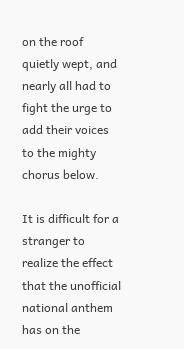on the roof quietly wept, and nearly all had to fight the urge to add their voices to the mighty chorus below.

It is difficult for a stranger to realize the effect that the unofficial national anthem has on the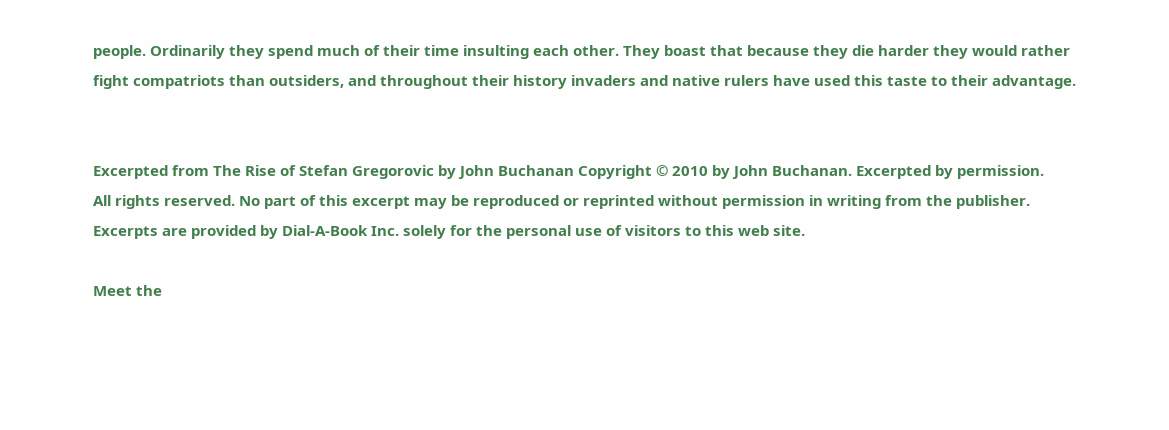people. Ordinarily they spend much of their time insulting each other. They boast that because they die harder they would rather fight compatriots than outsiders, and throughout their history invaders and native rulers have used this taste to their advantage.


Excerpted from The Rise of Stefan Gregorovic by John Buchanan Copyright © 2010 by John Buchanan. Excerpted by permission.
All rights reserved. No part of this excerpt may be reproduced or reprinted without permission in writing from the publisher.
Excerpts are provided by Dial-A-Book Inc. solely for the personal use of visitors to this web site.

Meet the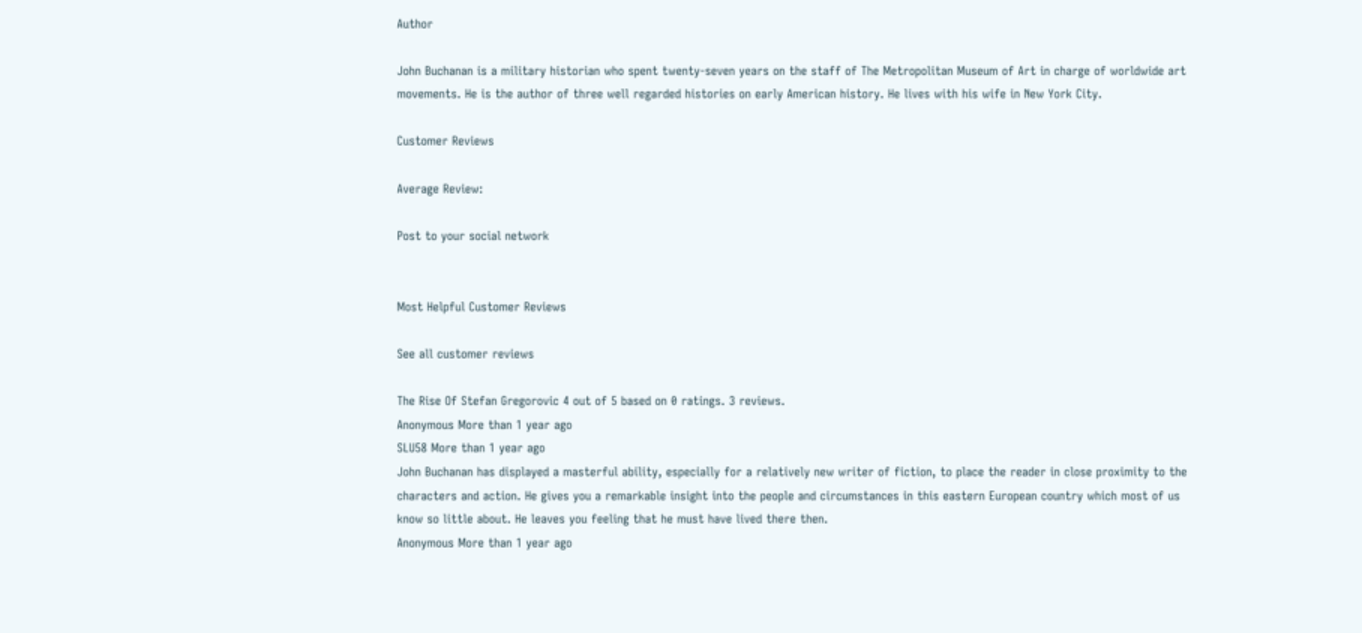Author

John Buchanan is a military historian who spent twenty-seven years on the staff of The Metropolitan Museum of Art in charge of worldwide art movements. He is the author of three well regarded histories on early American history. He lives with his wife in New York City.

Customer Reviews

Average Review:

Post to your social network


Most Helpful Customer Reviews

See all customer reviews

The Rise Of Stefan Gregorovic 4 out of 5 based on 0 ratings. 3 reviews.
Anonymous More than 1 year ago
SLU58 More than 1 year ago
John Buchanan has displayed a masterful ability, especially for a relatively new writer of fiction, to place the reader in close proximity to the characters and action. He gives you a remarkable insight into the people and circumstances in this eastern European country which most of us know so little about. He leaves you feeling that he must have lived there then.
Anonymous More than 1 year ago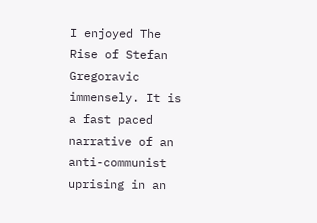I enjoyed The Rise of Stefan Gregoravic immensely. It is a fast paced narrative of an anti-communist uprising in an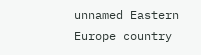unnamed Eastern Europe country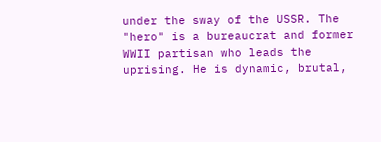under the sway of the USSR. The "hero" is a bureaucrat and former WWII partisan who leads the uprising. He is dynamic, brutal,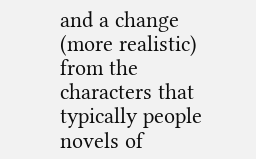and a change (more realistic) from the characters that typically people novels of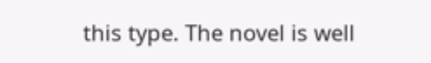this type. The novel is well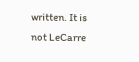written. It is not LeCarre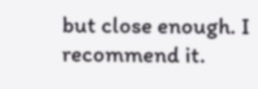but close enough. I recommend it.